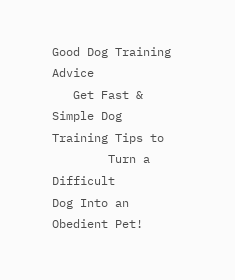Good Dog Training Advice
   Get Fast & Simple Dog Training Tips to
        Turn a Difficult
Dog Into an Obedient Pet!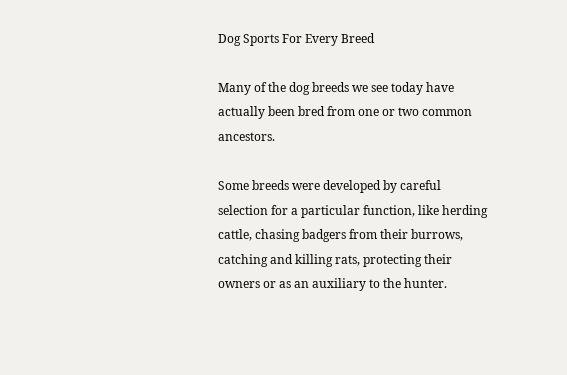Dog Sports For Every Breed

Many of the dog breeds we see today have actually been bred from one or two common ancestors.

Some breeds were developed by careful selection for a particular function, like herding cattle, chasing badgers from their burrows, catching and killing rats, protecting their owners or as an auxiliary to the hunter.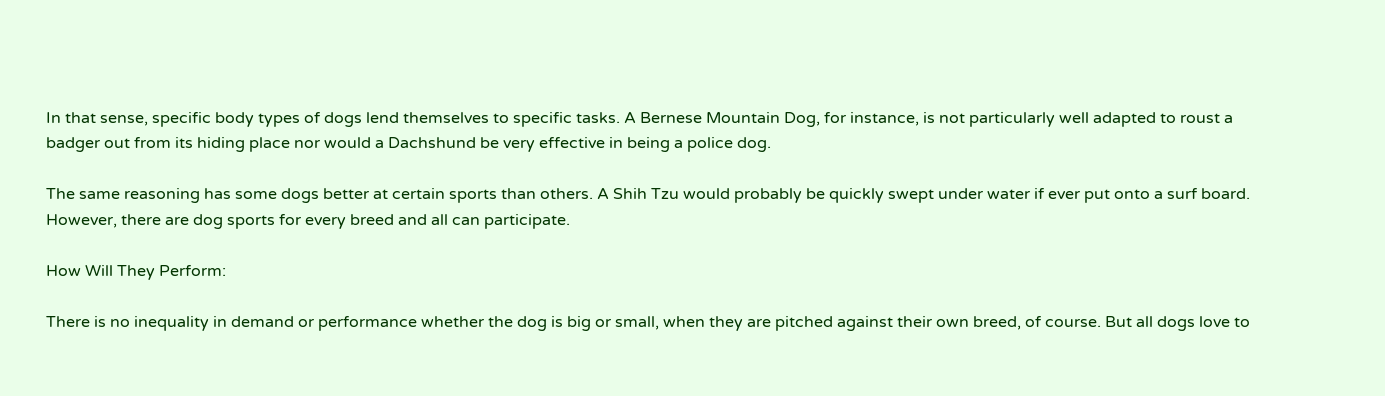In that sense, specific body types of dogs lend themselves to specific tasks. A Bernese Mountain Dog, for instance, is not particularly well adapted to roust a badger out from its hiding place nor would a Dachshund be very effective in being a police dog.

The same reasoning has some dogs better at certain sports than others. A Shih Tzu would probably be quickly swept under water if ever put onto a surf board. However, there are dog sports for every breed and all can participate.

How Will They Perform:

There is no inequality in demand or performance whether the dog is big or small, when they are pitched against their own breed, of course. But all dogs love to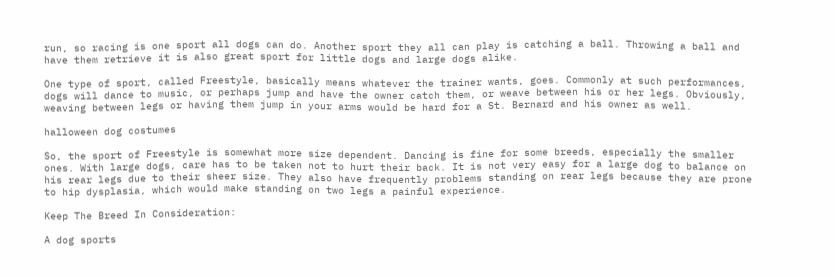run, so racing is one sport all dogs can do. Another sport they all can play is catching a ball. Throwing a ball and have them retrieve it is also great sport for little dogs and large dogs alike.

One type of sport, called Freestyle, basically means whatever the trainer wants, goes. Commonly at such performances, dogs will dance to music, or perhaps jump and have the owner catch them, or weave between his or her legs. Obviously, weaving between legs or having them jump in your arms would be hard for a St. Bernard and his owner as well.

halloween dog costumes

So, the sport of Freestyle is somewhat more size dependent. Dancing is fine for some breeds, especially the smaller ones. With large dogs, care has to be taken not to hurt their back. It is not very easy for a large dog to balance on his rear legs due to their sheer size. They also have frequently problems standing on rear legs because they are prone to hip dysplasia, which would make standing on two legs a painful experience.

Keep The Breed In Consideration:

A dog sports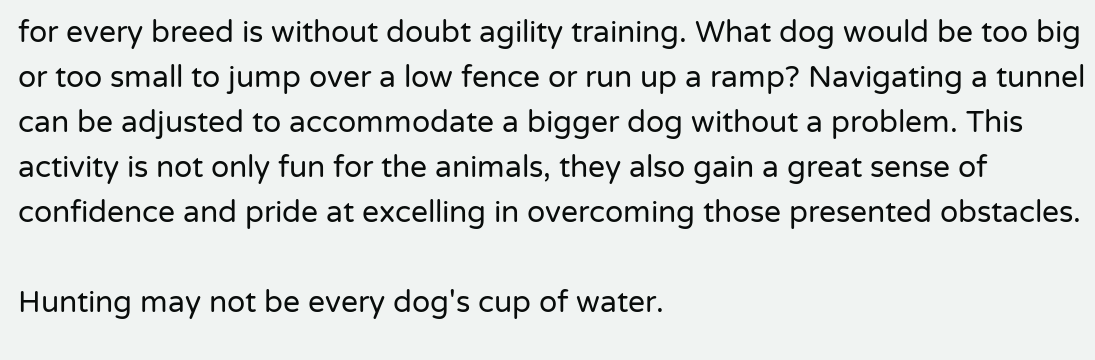for every breed is without doubt agility training. What dog would be too big or too small to jump over a low fence or run up a ramp? Navigating a tunnel can be adjusted to accommodate a bigger dog without a problem. This activity is not only fun for the animals, they also gain a great sense of confidence and pride at excelling in overcoming those presented obstacles.

Hunting may not be every dog's cup of water.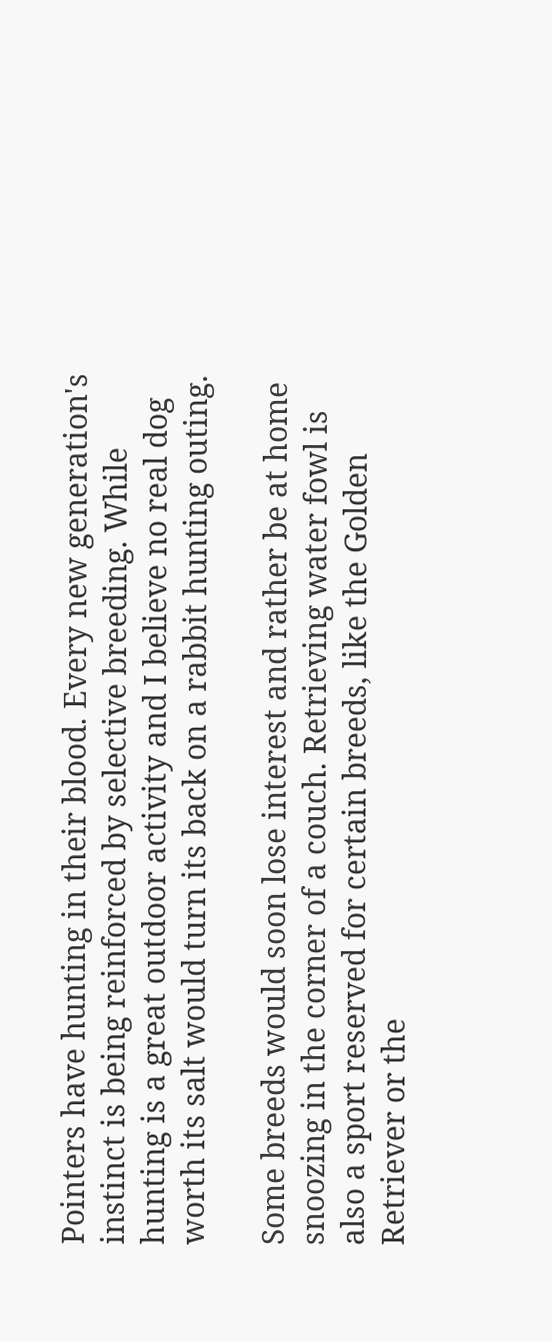Pointers have hunting in their blood. Every new generation's instinct is being reinforced by selective breeding. While hunting is a great outdoor activity and I believe no real dog worth its salt would turn its back on a rabbit hunting outing.

Some breeds would soon lose interest and rather be at home snoozing in the corner of a couch. Retrieving water fowl is also a sport reserved for certain breeds, like the Golden Retriever or the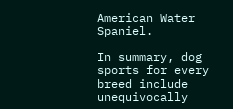American Water Spaniel.

In summary, dog sports for every breed include unequivocally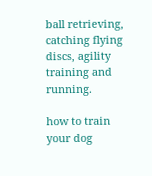ball retrieving, catching flying discs, agility training and running.

how to train your dog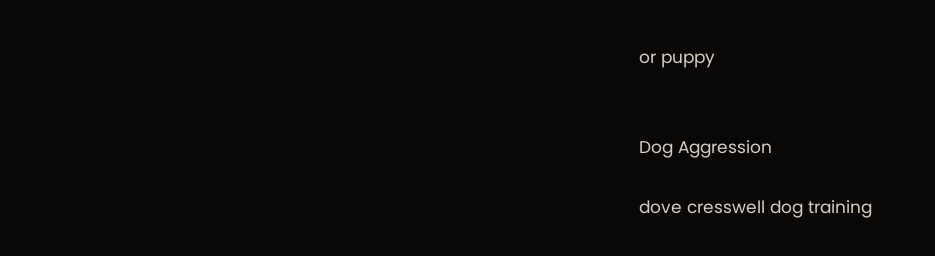or puppy


Dog Aggression

dove cresswell dog training